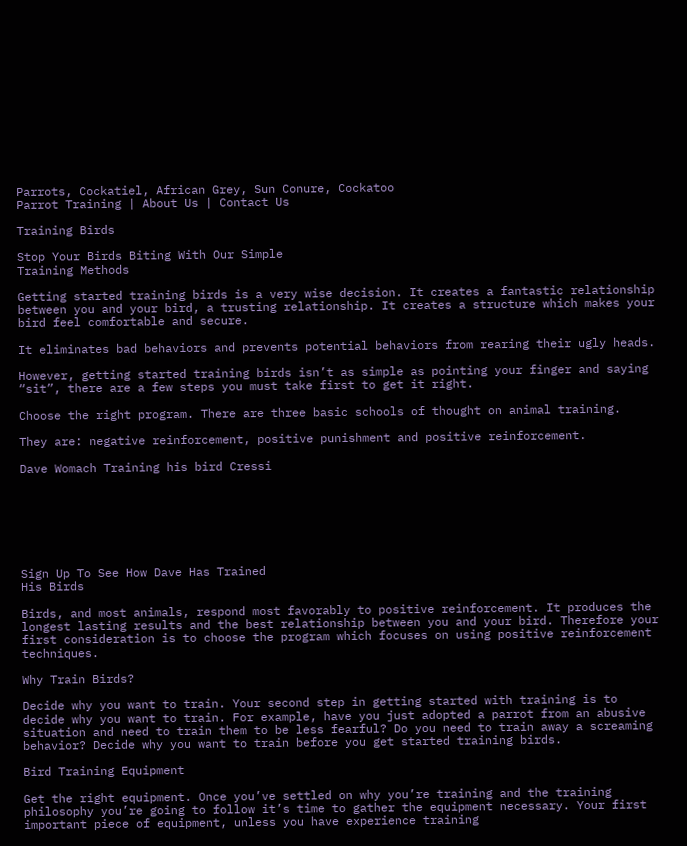Parrots, Cockatiel, African Grey, Sun Conure, Cockatoo
Parrot Training | About Us | Contact Us

Training Birds

Stop Your Birds Biting With Our Simple
Training Methods

Getting started training birds is a very wise decision. It creates a fantastic relationship between you and your bird, a trusting relationship. It creates a structure which makes your bird feel comfortable and secure.

It eliminates bad behaviors and prevents potential behaviors from rearing their ugly heads.

However, getting started training birds isn’t as simple as pointing your finger and saying “sit”, there are a few steps you must take first to get it right.

Choose the right program. There are three basic schools of thought on animal training.

They are: negative reinforcement, positive punishment and positive reinforcement.

Dave Womach Training his bird Cressi







Sign Up To See How Dave Has Trained
His Birds

Birds, and most animals, respond most favorably to positive reinforcement. It produces the longest lasting results and the best relationship between you and your bird. Therefore your first consideration is to choose the program which focuses on using positive reinforcement techniques.

Why Train Birds?

Decide why you want to train. Your second step in getting started with training is to decide why you want to train. For example, have you just adopted a parrot from an abusive situation and need to train them to be less fearful? Do you need to train away a screaming behavior? Decide why you want to train before you get started training birds.

Bird Training Equipment

Get the right equipment. Once you’ve settled on why you’re training and the training philosophy you’re going to follow it’s time to gather the equipment necessary. Your first important piece of equipment, unless you have experience training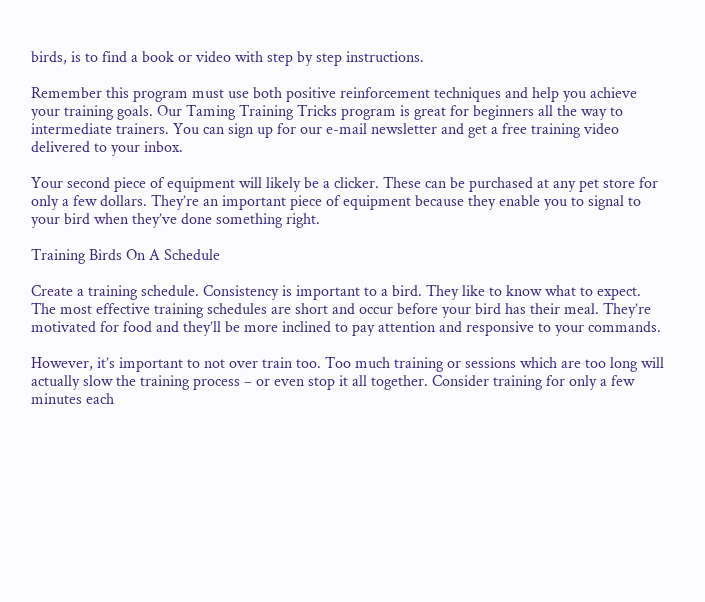birds, is to find a book or video with step by step instructions.

Remember this program must use both positive reinforcement techniques and help you achieve your training goals. Our Taming Training Tricks program is great for beginners all the way to intermediate trainers. You can sign up for our e-mail newsletter and get a free training video delivered to your inbox.

Your second piece of equipment will likely be a clicker. These can be purchased at any pet store for only a few dollars. They’re an important piece of equipment because they enable you to signal to your bird when they’ve done something right.

Training Birds On A Schedule

Create a training schedule. Consistency is important to a bird. They like to know what to expect. The most effective training schedules are short and occur before your bird has their meal. They’re motivated for food and they’ll be more inclined to pay attention and responsive to your commands.

However, it’s important to not over train too. Too much training or sessions which are too long will actually slow the training process – or even stop it all together. Consider training for only a few minutes each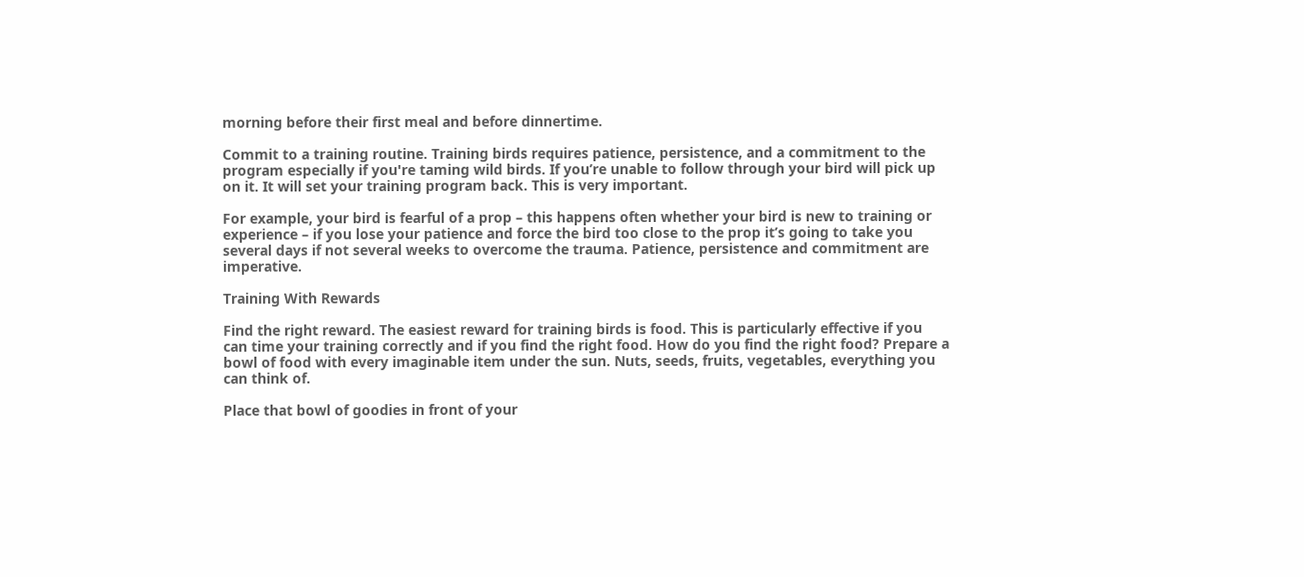morning before their first meal and before dinnertime.

Commit to a training routine. Training birds requires patience, persistence, and a commitment to the program especially if you're taming wild birds. If you’re unable to follow through your bird will pick up on it. It will set your training program back. This is very important.

For example, your bird is fearful of a prop – this happens often whether your bird is new to training or experience – if you lose your patience and force the bird too close to the prop it’s going to take you several days if not several weeks to overcome the trauma. Patience, persistence and commitment are imperative.

Training With Rewards

Find the right reward. The easiest reward for training birds is food. This is particularly effective if you can time your training correctly and if you find the right food. How do you find the right food? Prepare a bowl of food with every imaginable item under the sun. Nuts, seeds, fruits, vegetables, everything you can think of.

Place that bowl of goodies in front of your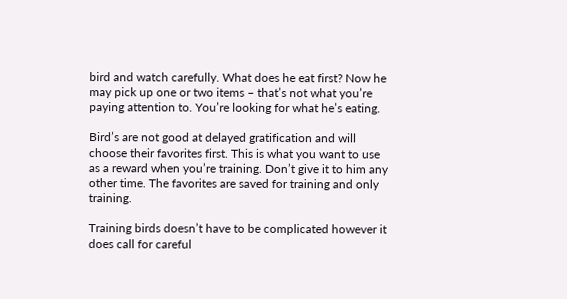bird and watch carefully. What does he eat first? Now he may pick up one or two items – that’s not what you’re paying attention to. You’re looking for what he’s eating.

Bird’s are not good at delayed gratification and will choose their favorites first. This is what you want to use as a reward when you’re training. Don’t give it to him any other time. The favorites are saved for training and only training.

Training birds doesn’t have to be complicated however it does call for careful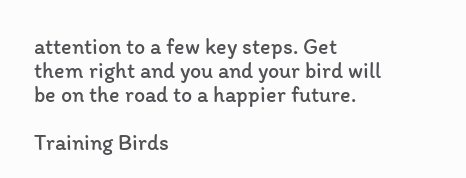attention to a few key steps. Get them right and you and your bird will be on the road to a happier future.

Training Birds